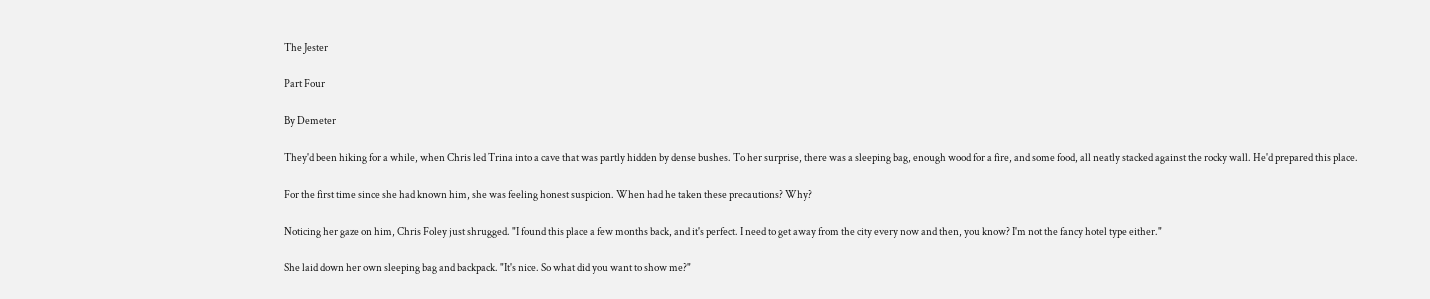The Jester

Part Four

By Demeter

They'd been hiking for a while, when Chris led Trina into a cave that was partly hidden by dense bushes. To her surprise, there was a sleeping bag, enough wood for a fire, and some food, all neatly stacked against the rocky wall. He'd prepared this place.

For the first time since she had known him, she was feeling honest suspicion. When had he taken these precautions? Why?

Noticing her gaze on him, Chris Foley just shrugged. "I found this place a few months back, and it's perfect. I need to get away from the city every now and then, you know? I'm not the fancy hotel type either."

She laid down her own sleeping bag and backpack. "It's nice. So what did you want to show me?"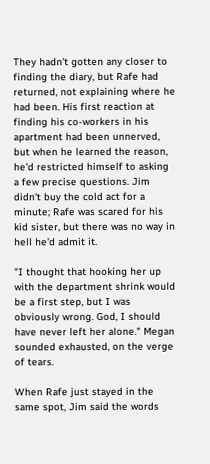They hadn't gotten any closer to finding the diary, but Rafe had returned, not explaining where he had been. His first reaction at finding his co-workers in his apartment had been unnerved, but when he learned the reason, he'd restricted himself to asking a few precise questions. Jim didn't buy the cold act for a minute; Rafe was scared for his kid sister, but there was no way in hell he'd admit it.

"I thought that hooking her up with the department shrink would be a first step, but I was obviously wrong. God, I should have never left her alone." Megan sounded exhausted, on the verge of tears.

When Rafe just stayed in the same spot, Jim said the words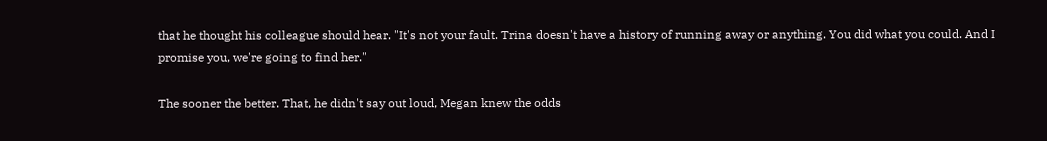that he thought his colleague should hear. "It's not your fault. Trina doesn't have a history of running away or anything. You did what you could. And I promise you, we're going to find her."

The sooner the better. That, he didn't say out loud, Megan knew the odds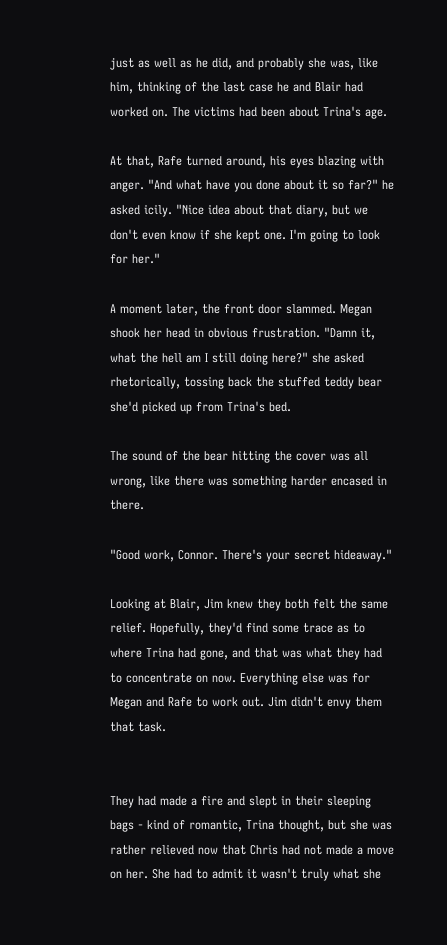just as well as he did, and probably she was, like him, thinking of the last case he and Blair had worked on. The victims had been about Trina's age.

At that, Rafe turned around, his eyes blazing with anger. "And what have you done about it so far?" he asked icily. "Nice idea about that diary, but we don't even know if she kept one. I'm going to look for her."

A moment later, the front door slammed. Megan shook her head in obvious frustration. "Damn it, what the hell am I still doing here?" she asked rhetorically, tossing back the stuffed teddy bear she'd picked up from Trina's bed.

The sound of the bear hitting the cover was all wrong, like there was something harder encased in there.

"Good work, Connor. There's your secret hideaway."

Looking at Blair, Jim knew they both felt the same relief. Hopefully, they'd find some trace as to where Trina had gone, and that was what they had to concentrate on now. Everything else was for Megan and Rafe to work out. Jim didn't envy them that task.


They had made a fire and slept in their sleeping bags - kind of romantic, Trina thought, but she was rather relieved now that Chris had not made a move on her. She had to admit it wasn't truly what she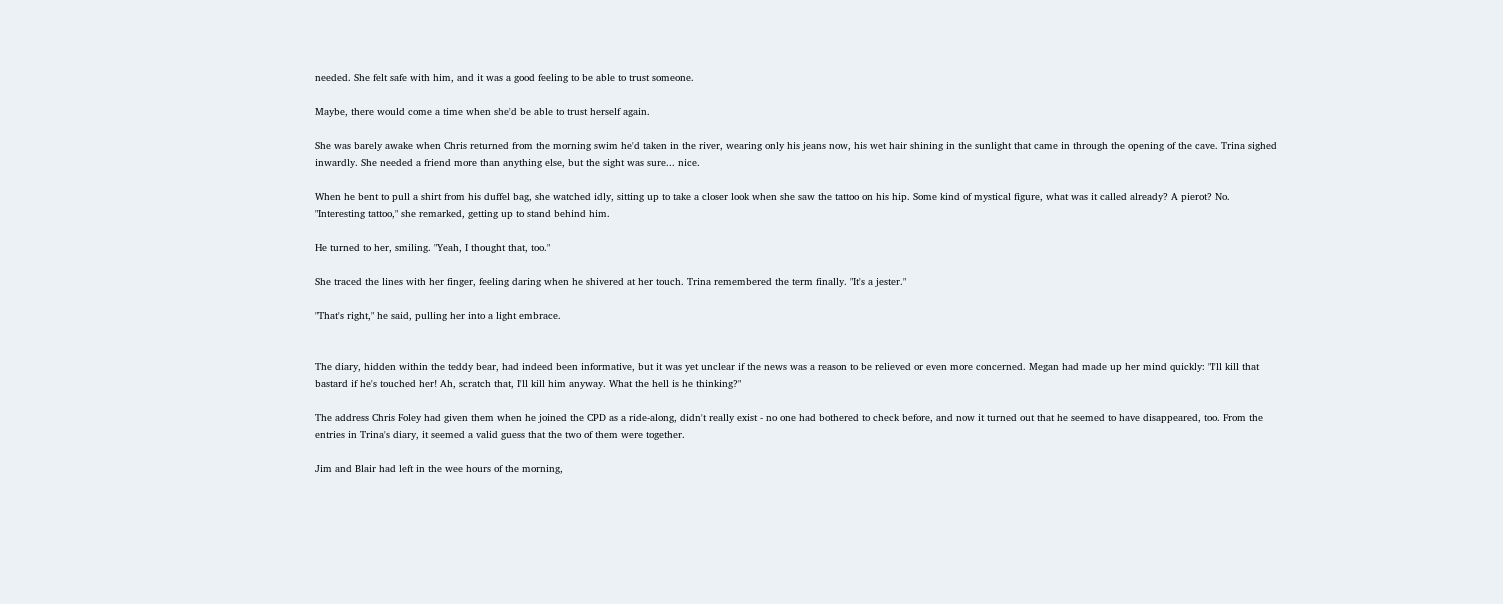needed. She felt safe with him, and it was a good feeling to be able to trust someone.

Maybe, there would come a time when she'd be able to trust herself again.

She was barely awake when Chris returned from the morning swim he'd taken in the river, wearing only his jeans now, his wet hair shining in the sunlight that came in through the opening of the cave. Trina sighed inwardly. She needed a friend more than anything else, but the sight was sure... nice.

When he bent to pull a shirt from his duffel bag, she watched idly, sitting up to take a closer look when she saw the tattoo on his hip. Some kind of mystical figure, what was it called already? A pierot? No. "Interesting tattoo," she remarked, getting up to stand behind him.

He turned to her, smiling. "Yeah, I thought that, too."

She traced the lines with her finger, feeling daring when he shivered at her touch. Trina remembered the term finally. "It's a jester."

"That's right," he said, pulling her into a light embrace.


The diary, hidden within the teddy bear, had indeed been informative, but it was yet unclear if the news was a reason to be relieved or even more concerned. Megan had made up her mind quickly: "I'll kill that bastard if he's touched her! Ah, scratch that, I'll kill him anyway. What the hell is he thinking?"

The address Chris Foley had given them when he joined the CPD as a ride-along, didn't really exist - no one had bothered to check before, and now it turned out that he seemed to have disappeared, too. From the entries in Trina's diary, it seemed a valid guess that the two of them were together.

Jim and Blair had left in the wee hours of the morning,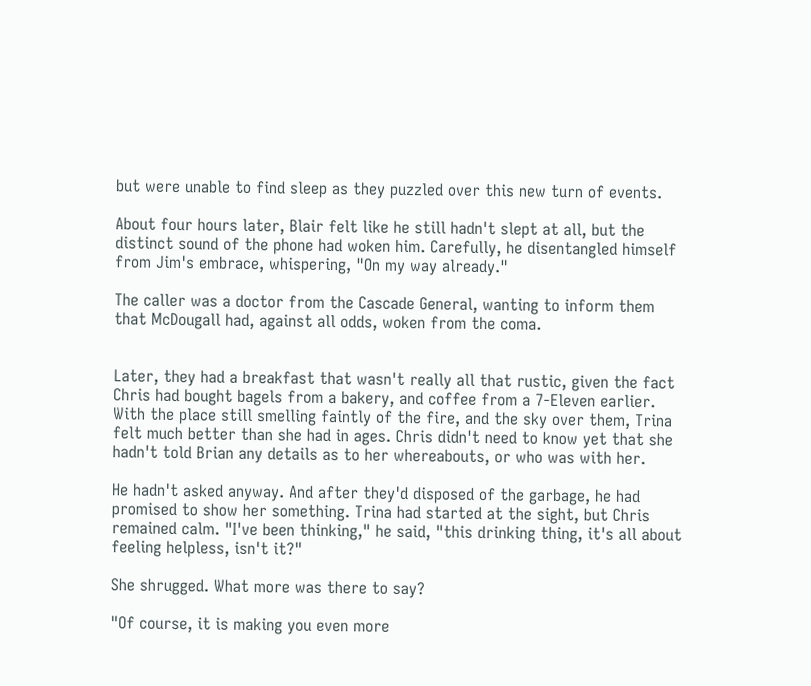but were unable to find sleep as they puzzled over this new turn of events.

About four hours later, Blair felt like he still hadn't slept at all, but the distinct sound of the phone had woken him. Carefully, he disentangled himself from Jim's embrace, whispering, "On my way already."

The caller was a doctor from the Cascade General, wanting to inform them that McDougall had, against all odds, woken from the coma.


Later, they had a breakfast that wasn't really all that rustic, given the fact Chris had bought bagels from a bakery, and coffee from a 7-Eleven earlier. With the place still smelling faintly of the fire, and the sky over them, Trina felt much better than she had in ages. Chris didn't need to know yet that she hadn't told Brian any details as to her whereabouts, or who was with her.

He hadn't asked anyway. And after they'd disposed of the garbage, he had promised to show her something. Trina had started at the sight, but Chris remained calm. "I've been thinking," he said, "this drinking thing, it's all about feeling helpless, isn't it?"

She shrugged. What more was there to say?

"Of course, it is making you even more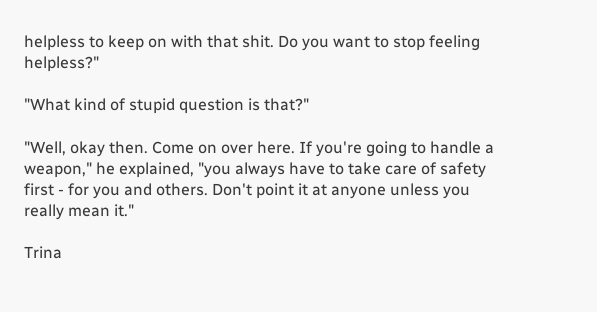helpless to keep on with that shit. Do you want to stop feeling helpless?"

"What kind of stupid question is that?"

"Well, okay then. Come on over here. If you're going to handle a weapon," he explained, "you always have to take care of safety first - for you and others. Don't point it at anyone unless you really mean it."

Trina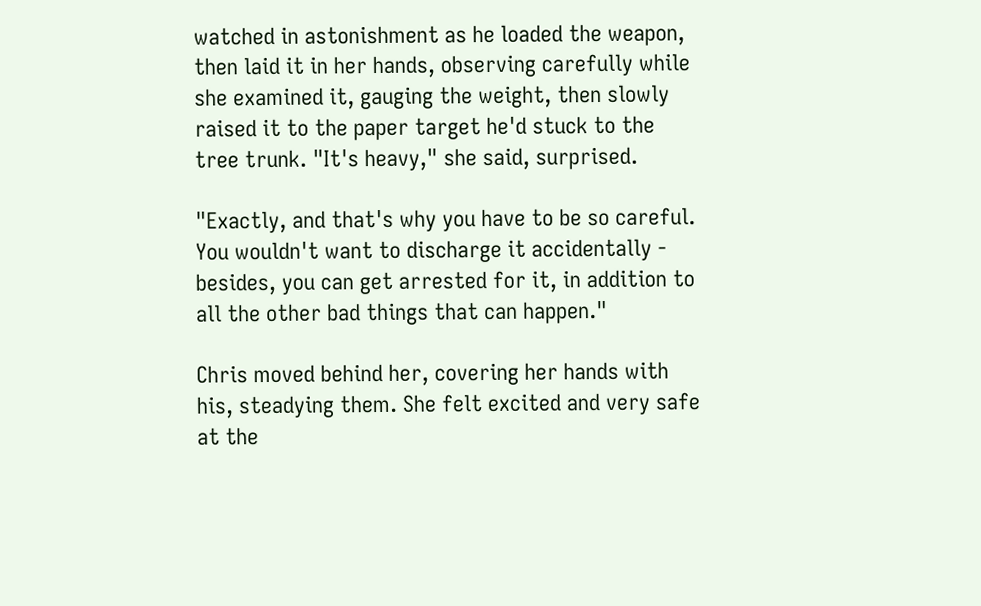watched in astonishment as he loaded the weapon, then laid it in her hands, observing carefully while she examined it, gauging the weight, then slowly raised it to the paper target he'd stuck to the tree trunk. "It's heavy," she said, surprised.

"Exactly, and that's why you have to be so careful. You wouldn't want to discharge it accidentally - besides, you can get arrested for it, in addition to all the other bad things that can happen."

Chris moved behind her, covering her hands with his, steadying them. She felt excited and very safe at the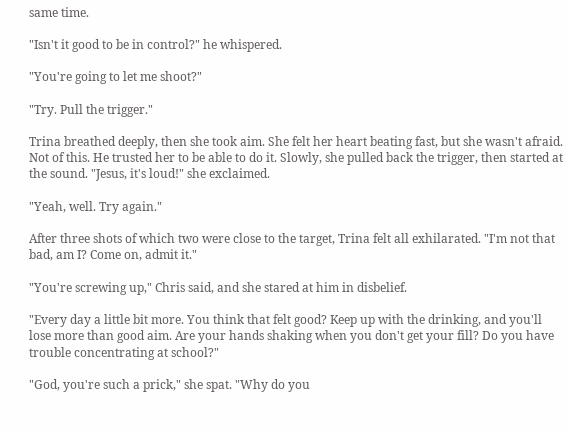same time.

"Isn't it good to be in control?" he whispered.

"You're going to let me shoot?"

"Try. Pull the trigger."

Trina breathed deeply, then she took aim. She felt her heart beating fast, but she wasn't afraid. Not of this. He trusted her to be able to do it. Slowly, she pulled back the trigger, then started at the sound. "Jesus, it's loud!" she exclaimed.

"Yeah, well. Try again."

After three shots of which two were close to the target, Trina felt all exhilarated. "I'm not that bad, am I? Come on, admit it."

"You're screwing up," Chris said, and she stared at him in disbelief.

"Every day a little bit more. You think that felt good? Keep up with the drinking, and you'll lose more than good aim. Are your hands shaking when you don't get your fill? Do you have trouble concentrating at school?"

"God, you're such a prick," she spat. "Why do you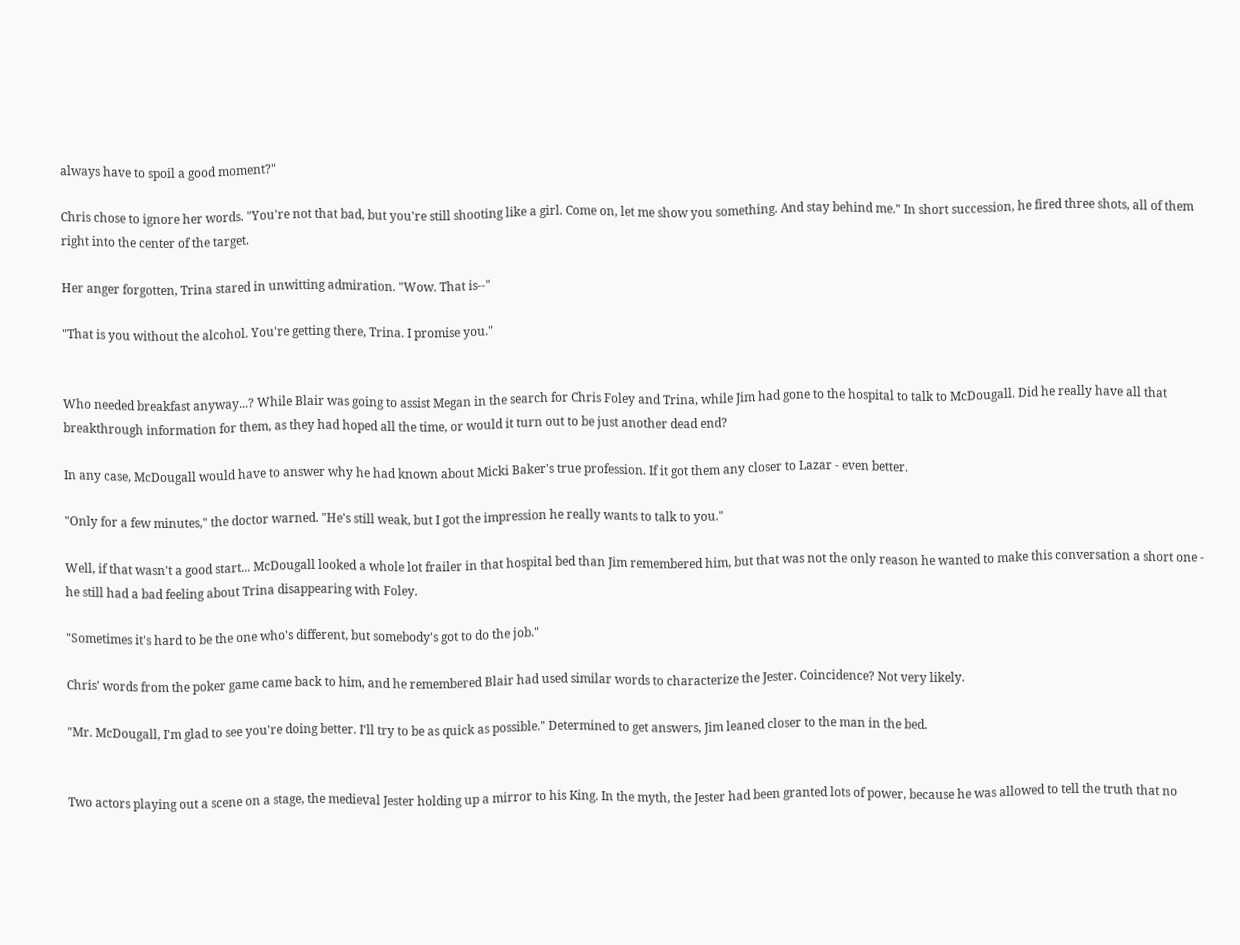always have to spoil a good moment?"

Chris chose to ignore her words. "You're not that bad, but you're still shooting like a girl. Come on, let me show you something. And stay behind me." In short succession, he fired three shots, all of them right into the center of the target.

Her anger forgotten, Trina stared in unwitting admiration. "Wow. That is--"

"That is you without the alcohol. You're getting there, Trina. I promise you."


Who needed breakfast anyway...? While Blair was going to assist Megan in the search for Chris Foley and Trina, while Jim had gone to the hospital to talk to McDougall. Did he really have all that breakthrough information for them, as they had hoped all the time, or would it turn out to be just another dead end?

In any case, McDougall would have to answer why he had known about Micki Baker's true profession. If it got them any closer to Lazar - even better.

"Only for a few minutes," the doctor warned. "He's still weak, but I got the impression he really wants to talk to you."

Well, if that wasn't a good start... McDougall looked a whole lot frailer in that hospital bed than Jim remembered him, but that was not the only reason he wanted to make this conversation a short one - he still had a bad feeling about Trina disappearing with Foley.

"Sometimes it's hard to be the one who's different, but somebody's got to do the job."

Chris' words from the poker game came back to him, and he remembered Blair had used similar words to characterize the Jester. Coincidence? Not very likely.

"Mr. McDougall, I'm glad to see you're doing better. I'll try to be as quick as possible." Determined to get answers, Jim leaned closer to the man in the bed.


Two actors playing out a scene on a stage, the medieval Jester holding up a mirror to his King. In the myth, the Jester had been granted lots of power, because he was allowed to tell the truth that no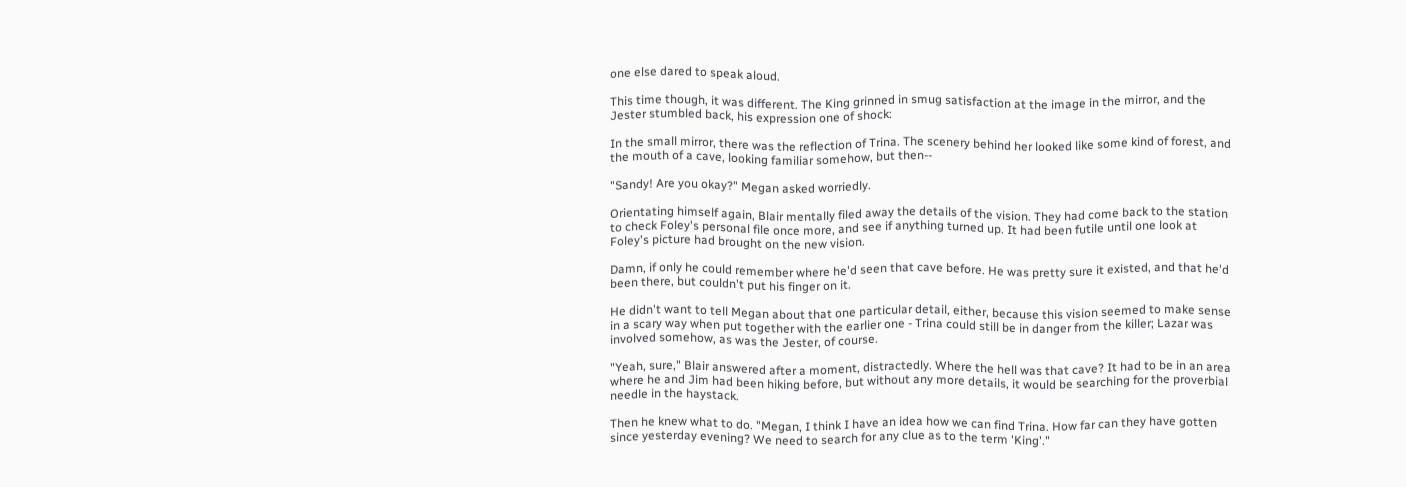one else dared to speak aloud.

This time though, it was different. The King grinned in smug satisfaction at the image in the mirror, and the Jester stumbled back, his expression one of shock:

In the small mirror, there was the reflection of Trina. The scenery behind her looked like some kind of forest, and the mouth of a cave, looking familiar somehow, but then--

"Sandy! Are you okay?" Megan asked worriedly.

Orientating himself again, Blair mentally filed away the details of the vision. They had come back to the station to check Foley's personal file once more, and see if anything turned up. It had been futile until one look at Foley's picture had brought on the new vision.

Damn, if only he could remember where he'd seen that cave before. He was pretty sure it existed, and that he'd been there, but couldn't put his finger on it.

He didn't want to tell Megan about that one particular detail, either, because this vision seemed to make sense in a scary way when put together with the earlier one - Trina could still be in danger from the killer; Lazar was involved somehow, as was the Jester, of course.

"Yeah, sure," Blair answered after a moment, distractedly. Where the hell was that cave? It had to be in an area where he and Jim had been hiking before, but without any more details, it would be searching for the proverbial needle in the haystack.

Then he knew what to do. "Megan, I think I have an idea how we can find Trina. How far can they have gotten since yesterday evening? We need to search for any clue as to the term 'King'."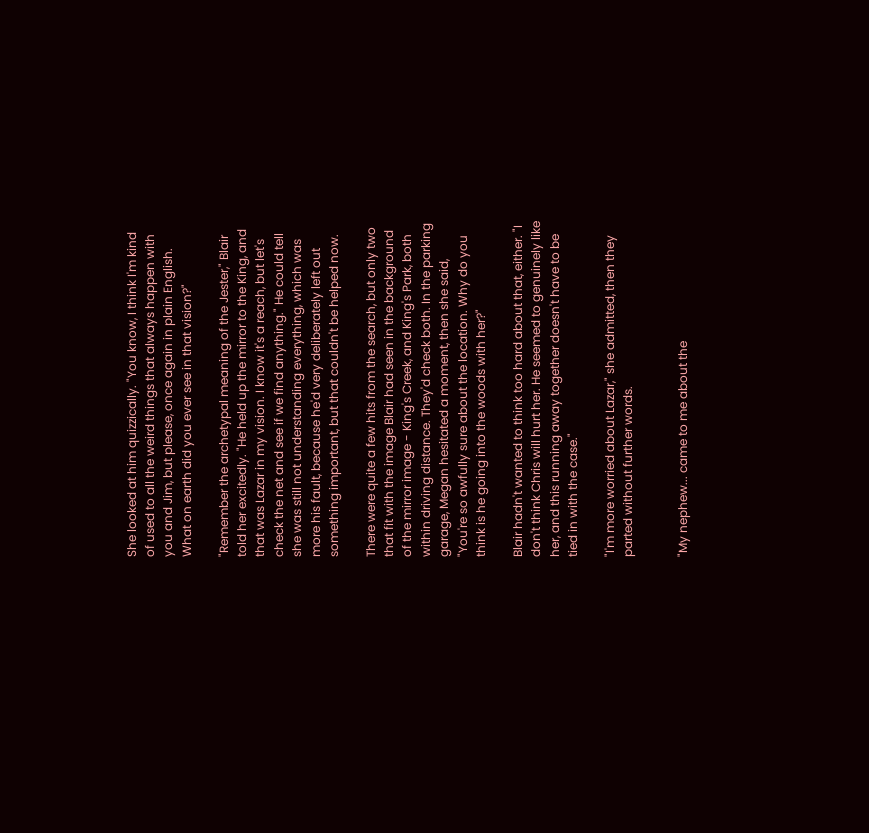She looked at him quizzically. "You know, I think I'm kind of used to all the weird things that always happen with you and Jim, but please, once again in plain English. What on earth did you ever see in that vision?"

"Remember the archetypal meaning of the Jester," Blair told her excitedly. "He held up the mirror to the King, and that was Lazar in my vision. I know it's a reach, but let's check the net and see if we find anything." He could tell she was still not understanding everything, which was more his fault, because he'd very deliberately left out something important, but that couldn't be helped now.

There were quite a few hits from the search, but only two that fit with the image Blair had seen in the background of the mirror image - King's Creek, and King's Park, both within driving distance. They'd check both. In the parking garage, Megan hesitated a moment, then she said, "You're so awfully sure about the location. Why do you think is he going into the woods with her?"

Blair hadn't wanted to think too hard about that, either. "I don't think Chris will hurt her. He seemed to genuinely like her, and this running away together doesn't have to be tied in with the case."

"I'm more worried about Lazar," she admitted, then they parted without further words.


"My nephew... came to me about the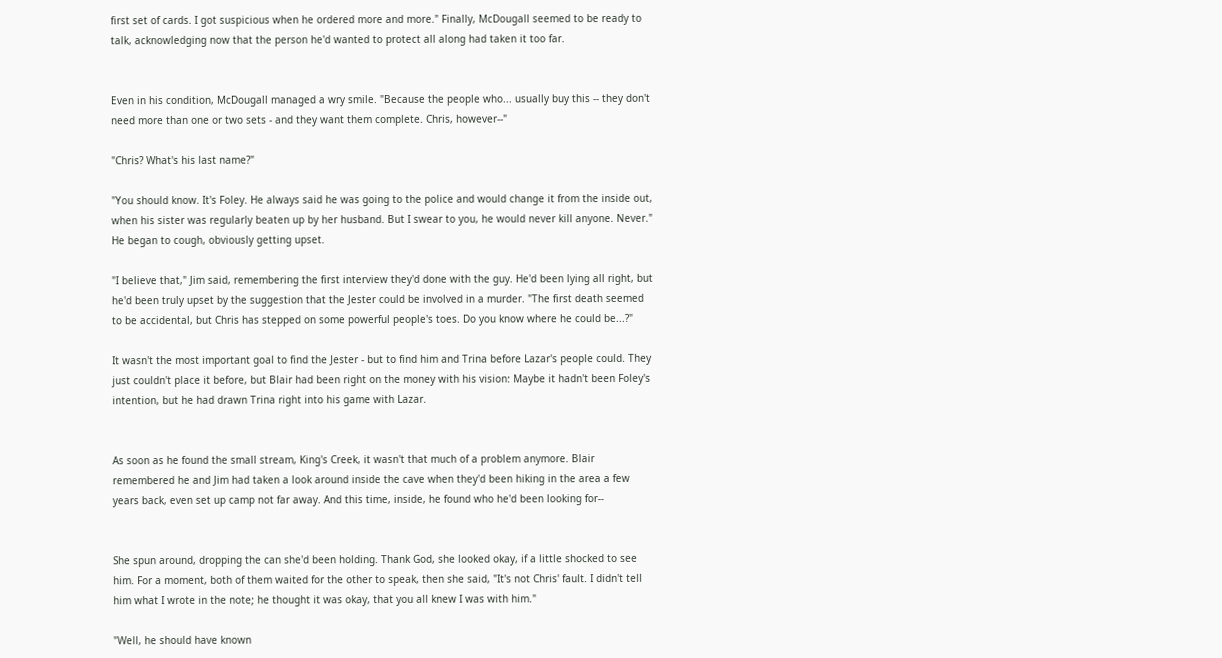first set of cards. I got suspicious when he ordered more and more." Finally, McDougall seemed to be ready to talk, acknowledging now that the person he'd wanted to protect all along had taken it too far.


Even in his condition, McDougall managed a wry smile. "Because the people who... usually buy this -- they don't need more than one or two sets - and they want them complete. Chris, however--"

"Chris? What's his last name?"

"You should know. It's Foley. He always said he was going to the police and would change it from the inside out, when his sister was regularly beaten up by her husband. But I swear to you, he would never kill anyone. Never." He began to cough, obviously getting upset.

"I believe that," Jim said, remembering the first interview they'd done with the guy. He'd been lying all right, but he'd been truly upset by the suggestion that the Jester could be involved in a murder. "The first death seemed to be accidental, but Chris has stepped on some powerful people's toes. Do you know where he could be...?"

It wasn't the most important goal to find the Jester - but to find him and Trina before Lazar's people could. They just couldn't place it before, but Blair had been right on the money with his vision: Maybe it hadn't been Foley's intention, but he had drawn Trina right into his game with Lazar.


As soon as he found the small stream, King's Creek, it wasn't that much of a problem anymore. Blair remembered he and Jim had taken a look around inside the cave when they'd been hiking in the area a few years back, even set up camp not far away. And this time, inside, he found who he'd been looking for--


She spun around, dropping the can she'd been holding. Thank God, she looked okay, if a little shocked to see him. For a moment, both of them waited for the other to speak, then she said, "It's not Chris' fault. I didn't tell him what I wrote in the note; he thought it was okay, that you all knew I was with him."

"Well, he should have known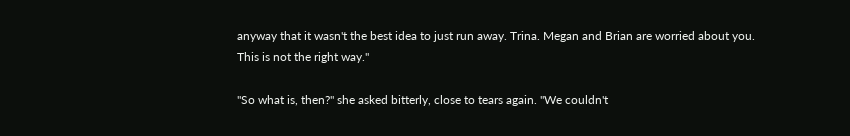anyway that it wasn't the best idea to just run away. Trina. Megan and Brian are worried about you. This is not the right way."

"So what is, then?" she asked bitterly, close to tears again. "We couldn't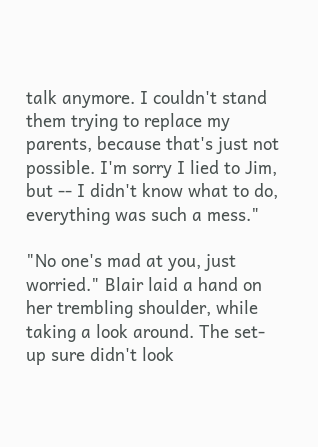talk anymore. I couldn't stand them trying to replace my parents, because that's just not possible. I'm sorry I lied to Jim, but -- I didn't know what to do, everything was such a mess."

"No one's mad at you, just worried." Blair laid a hand on her trembling shoulder, while taking a look around. The set-up sure didn't look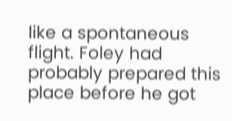like a spontaneous flight. Foley had probably prepared this place before he got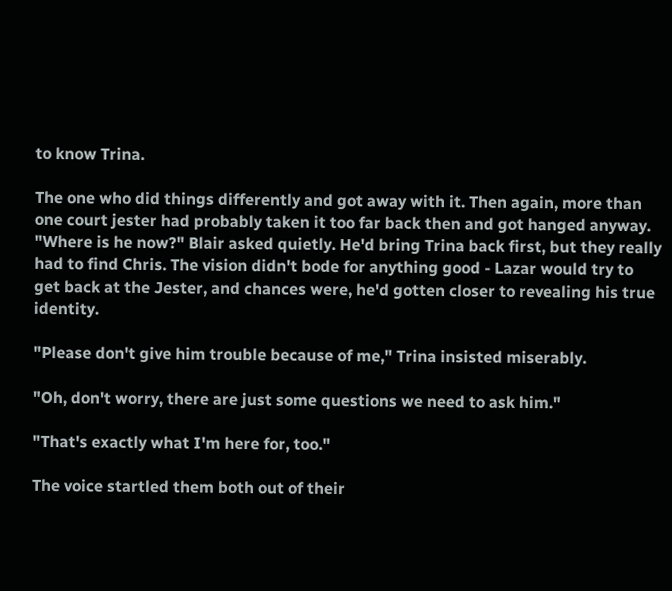to know Trina.

The one who did things differently and got away with it. Then again, more than one court jester had probably taken it too far back then and got hanged anyway. "Where is he now?" Blair asked quietly. He'd bring Trina back first, but they really had to find Chris. The vision didn't bode for anything good - Lazar would try to get back at the Jester, and chances were, he'd gotten closer to revealing his true identity.

"Please don't give him trouble because of me," Trina insisted miserably.

"Oh, don't worry, there are just some questions we need to ask him."

"That's exactly what I'm here for, too."

The voice startled them both out of their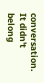conversation. It didn't belong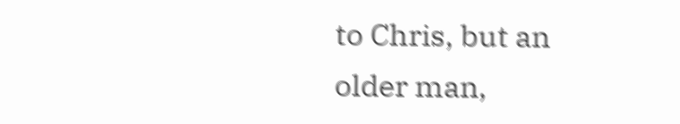to Chris, but an older man,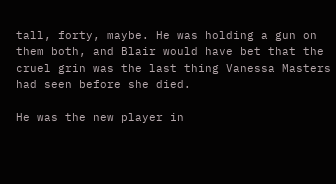tall, forty, maybe. He was holding a gun on them both, and Blair would have bet that the cruel grin was the last thing Vanessa Masters had seen before she died.

He was the new player in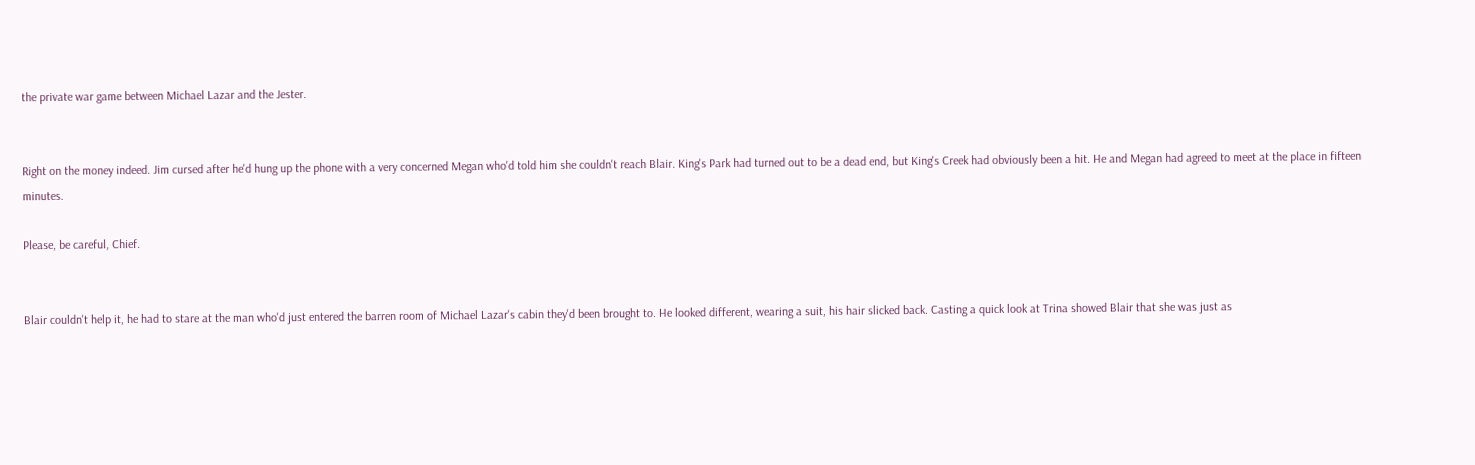the private war game between Michael Lazar and the Jester.


Right on the money indeed. Jim cursed after he'd hung up the phone with a very concerned Megan who'd told him she couldn't reach Blair. King's Park had turned out to be a dead end, but King's Creek had obviously been a hit. He and Megan had agreed to meet at the place in fifteen minutes.

Please, be careful, Chief.


Blair couldn't help it, he had to stare at the man who'd just entered the barren room of Michael Lazar's cabin they'd been brought to. He looked different, wearing a suit, his hair slicked back. Casting a quick look at Trina showed Blair that she was just as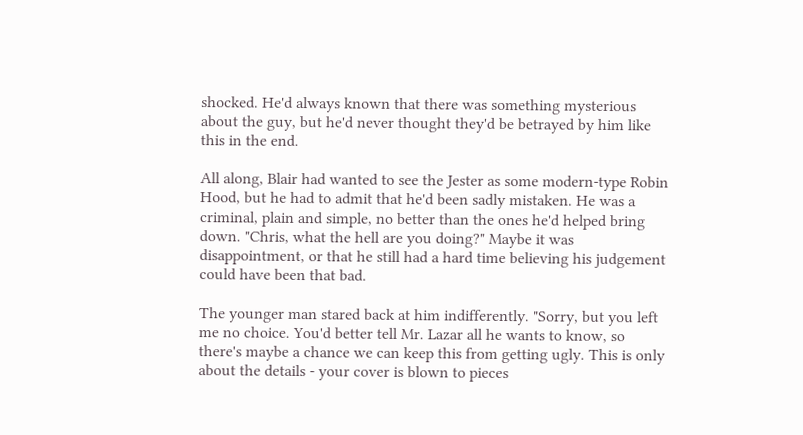shocked. He'd always known that there was something mysterious about the guy, but he'd never thought they'd be betrayed by him like this in the end.

All along, Blair had wanted to see the Jester as some modern-type Robin Hood, but he had to admit that he'd been sadly mistaken. He was a criminal, plain and simple, no better than the ones he'd helped bring down. "Chris, what the hell are you doing?" Maybe it was disappointment, or that he still had a hard time believing his judgement could have been that bad.

The younger man stared back at him indifferently. "Sorry, but you left me no choice. You'd better tell Mr. Lazar all he wants to know, so there's maybe a chance we can keep this from getting ugly. This is only about the details - your cover is blown to pieces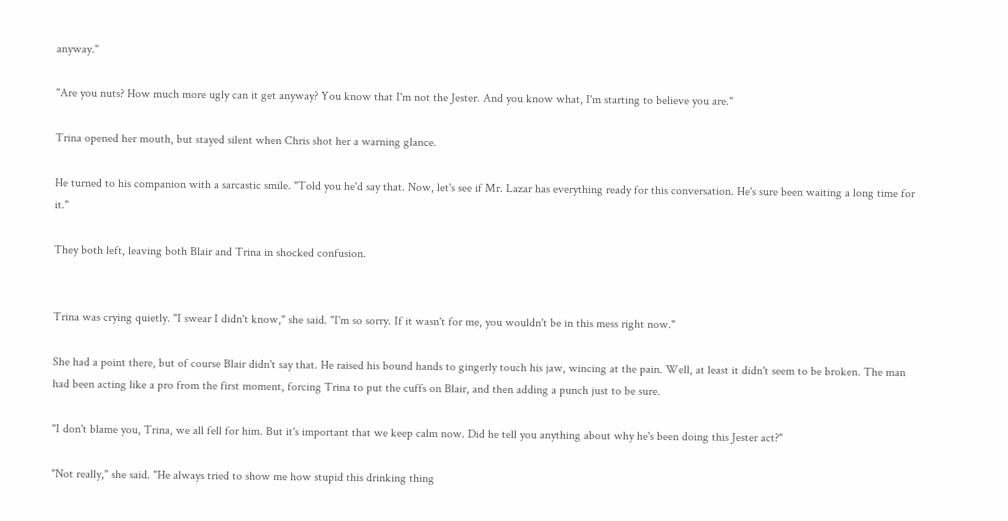anyway."

"Are you nuts? How much more ugly can it get anyway? You know that I'm not the Jester. And you know what, I'm starting to believe you are."

Trina opened her mouth, but stayed silent when Chris shot her a warning glance.

He turned to his companion with a sarcastic smile. "Told you he'd say that. Now, let's see if Mr. Lazar has everything ready for this conversation. He's sure been waiting a long time for it."

They both left, leaving both Blair and Trina in shocked confusion.


Trina was crying quietly. "I swear I didn't know," she said. "I'm so sorry. If it wasn't for me, you wouldn't be in this mess right now."

She had a point there, but of course Blair didn't say that. He raised his bound hands to gingerly touch his jaw, wincing at the pain. Well, at least it didn't seem to be broken. The man had been acting like a pro from the first moment, forcing Trina to put the cuffs on Blair, and then adding a punch just to be sure.

"I don't blame you, Trina, we all fell for him. But it's important that we keep calm now. Did he tell you anything about why he's been doing this Jester act?"

"Not really," she said. "He always tried to show me how stupid this drinking thing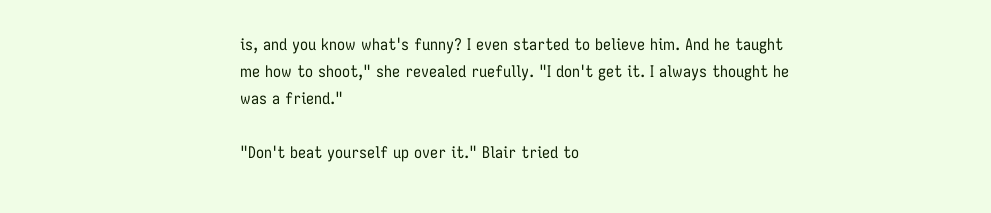is, and you know what's funny? I even started to believe him. And he taught me how to shoot," she revealed ruefully. "I don't get it. I always thought he was a friend."

"Don't beat yourself up over it." Blair tried to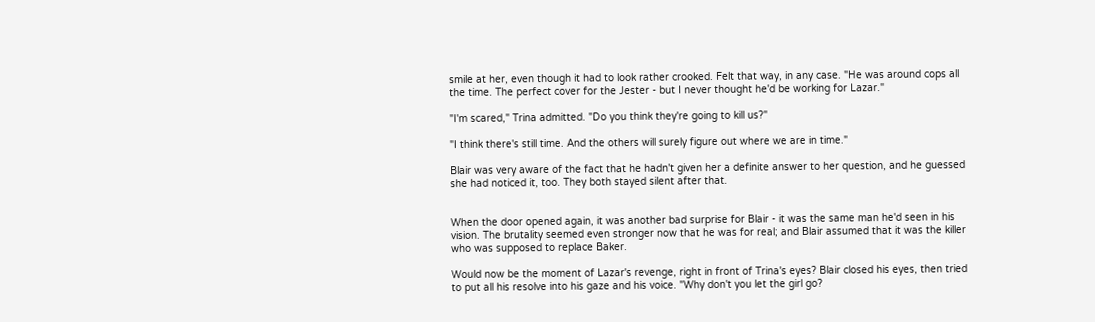smile at her, even though it had to look rather crooked. Felt that way, in any case. "He was around cops all the time. The perfect cover for the Jester - but I never thought he'd be working for Lazar."

"I'm scared," Trina admitted. "Do you think they're going to kill us?"

"I think there's still time. And the others will surely figure out where we are in time."

Blair was very aware of the fact that he hadn't given her a definite answer to her question, and he guessed she had noticed it, too. They both stayed silent after that.


When the door opened again, it was another bad surprise for Blair - it was the same man he'd seen in his vision. The brutality seemed even stronger now that he was for real; and Blair assumed that it was the killer who was supposed to replace Baker.

Would now be the moment of Lazar's revenge, right in front of Trina's eyes? Blair closed his eyes, then tried to put all his resolve into his gaze and his voice. "Why don't you let the girl go?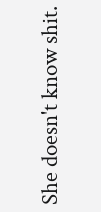She doesn't know shit.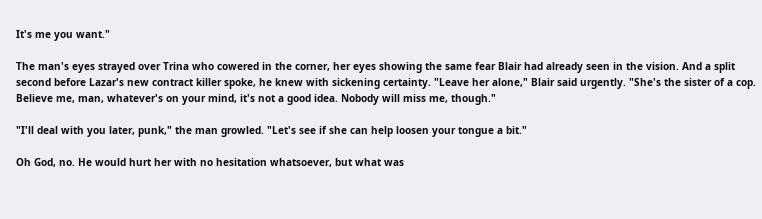It's me you want."

The man's eyes strayed over Trina who cowered in the corner, her eyes showing the same fear Blair had already seen in the vision. And a split second before Lazar's new contract killer spoke, he knew with sickening certainty. "Leave her alone," Blair said urgently. "She's the sister of a cop. Believe me, man, whatever's on your mind, it's not a good idea. Nobody will miss me, though."

"I'll deal with you later, punk," the man growled. "Let's see if she can help loosen your tongue a bit."

Oh God, no. He would hurt her with no hesitation whatsoever, but what was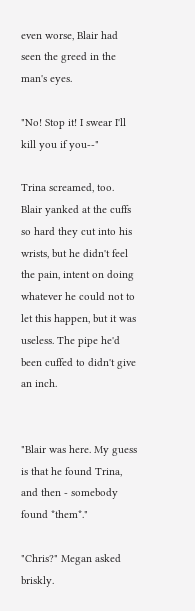even worse, Blair had seen the greed in the man's eyes.

"No! Stop it! I swear I'll kill you if you--"

Trina screamed, too. Blair yanked at the cuffs so hard they cut into his wrists, but he didn't feel the pain, intent on doing whatever he could not to let this happen, but it was useless. The pipe he'd been cuffed to didn't give an inch.


"Blair was here. My guess is that he found Trina, and then - somebody found *them*."

"Chris?" Megan asked briskly.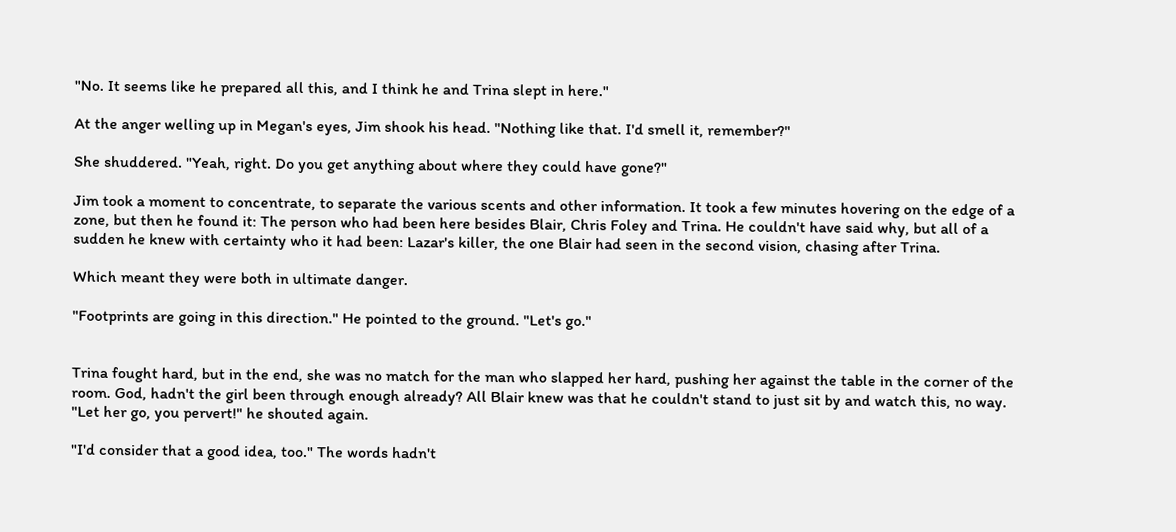"No. It seems like he prepared all this, and I think he and Trina slept in here."

At the anger welling up in Megan's eyes, Jim shook his head. "Nothing like that. I'd smell it, remember?"

She shuddered. "Yeah, right. Do you get anything about where they could have gone?"

Jim took a moment to concentrate, to separate the various scents and other information. It took a few minutes hovering on the edge of a zone, but then he found it: The person who had been here besides Blair, Chris Foley and Trina. He couldn't have said why, but all of a sudden he knew with certainty who it had been: Lazar's killer, the one Blair had seen in the second vision, chasing after Trina.

Which meant they were both in ultimate danger.

"Footprints are going in this direction." He pointed to the ground. "Let's go."


Trina fought hard, but in the end, she was no match for the man who slapped her hard, pushing her against the table in the corner of the room. God, hadn't the girl been through enough already? All Blair knew was that he couldn't stand to just sit by and watch this, no way. "Let her go, you pervert!" he shouted again.

"I'd consider that a good idea, too." The words hadn't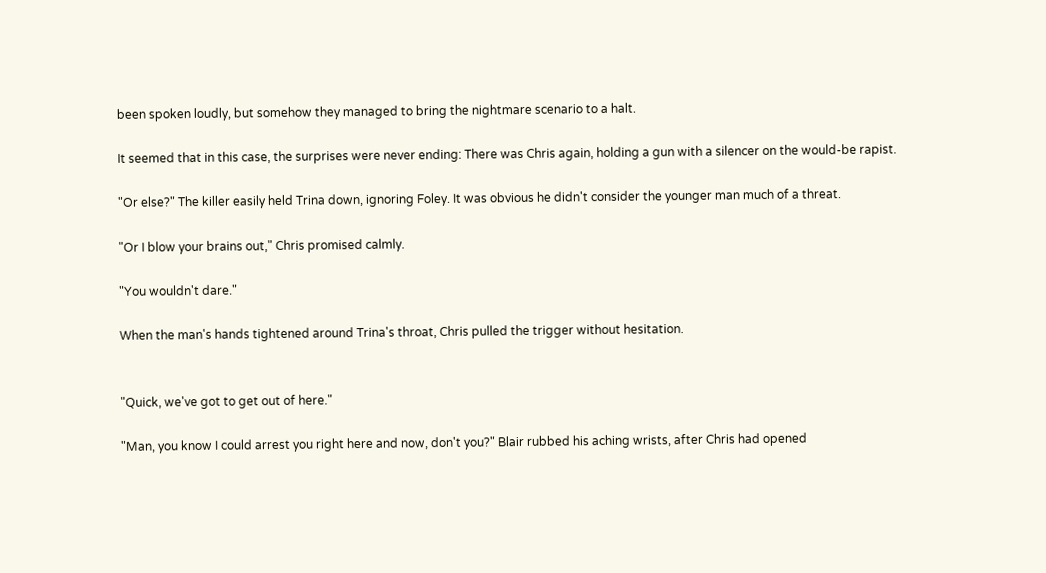been spoken loudly, but somehow they managed to bring the nightmare scenario to a halt.

It seemed that in this case, the surprises were never ending: There was Chris again, holding a gun with a silencer on the would-be rapist.

"Or else?" The killer easily held Trina down, ignoring Foley. It was obvious he didn't consider the younger man much of a threat.

"Or I blow your brains out," Chris promised calmly.

"You wouldn't dare."

When the man's hands tightened around Trina's throat, Chris pulled the trigger without hesitation.


"Quick, we've got to get out of here."

"Man, you know I could arrest you right here and now, don't you?" Blair rubbed his aching wrists, after Chris had opened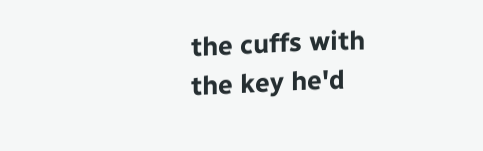the cuffs with the key he'd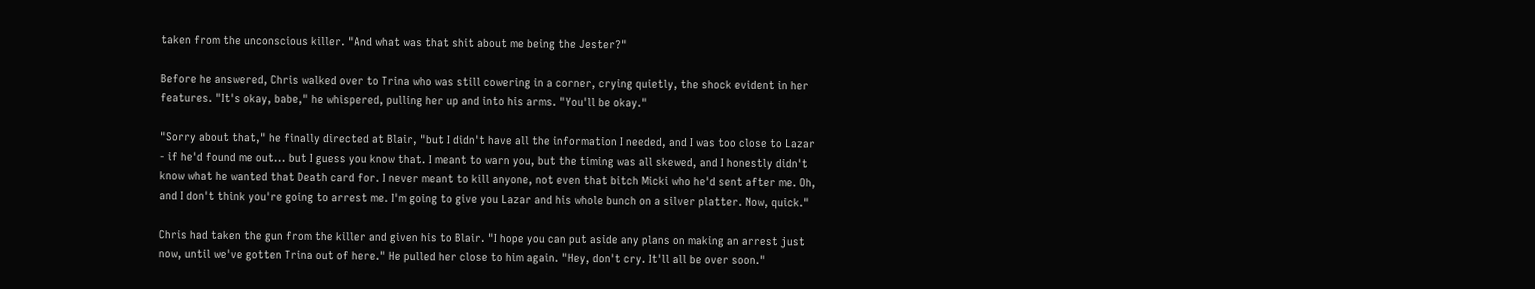taken from the unconscious killer. "And what was that shit about me being the Jester?"

Before he answered, Chris walked over to Trina who was still cowering in a corner, crying quietly, the shock evident in her features. "It's okay, babe," he whispered, pulling her up and into his arms. "You'll be okay."

"Sorry about that," he finally directed at Blair, "but I didn't have all the information I needed, and I was too close to Lazar - if he'd found me out... but I guess you know that. I meant to warn you, but the timing was all skewed, and I honestly didn't know what he wanted that Death card for. I never meant to kill anyone, not even that bitch Micki who he'd sent after me. Oh, and I don't think you're going to arrest me. I'm going to give you Lazar and his whole bunch on a silver platter. Now, quick."

Chris had taken the gun from the killer and given his to Blair. "I hope you can put aside any plans on making an arrest just now, until we've gotten Trina out of here." He pulled her close to him again. "Hey, don't cry. It'll all be over soon."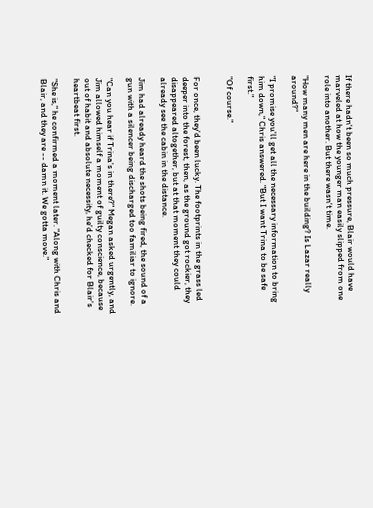If there hadn't been so much pressure, Blair would have marveled at how the younger man easily slipped from one role into another. But there wasn't time.

"How many men are here in the building? Is Lazar really around?"

"I promise you'll get all the necessary information to bring him down," Chris answered. "But I want Trina to be safe first."

"Of course."


For once, they'd been lucky. The footprints in the grass led deeper into the forest, then, as the ground got rockier, they disappeared altogether, but at that moment they could already see the cabin in the distance.

Jim had already heard the shots being fired, the sound of a gun with a silencer being discharged too familiar to ignore.

"Can you hear if Trina's in there?" Megan asked urgently, and Jim allowed himself a moment of guilty conscience, because out of habit and absolute necessity, he'd checked for Blair's heartbeat first.

"She is," he confirmed a moment later. "Along with Chris and Blair, and they are -- damn it. We gotta move."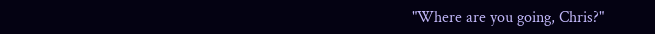"Where are you going, Chris?"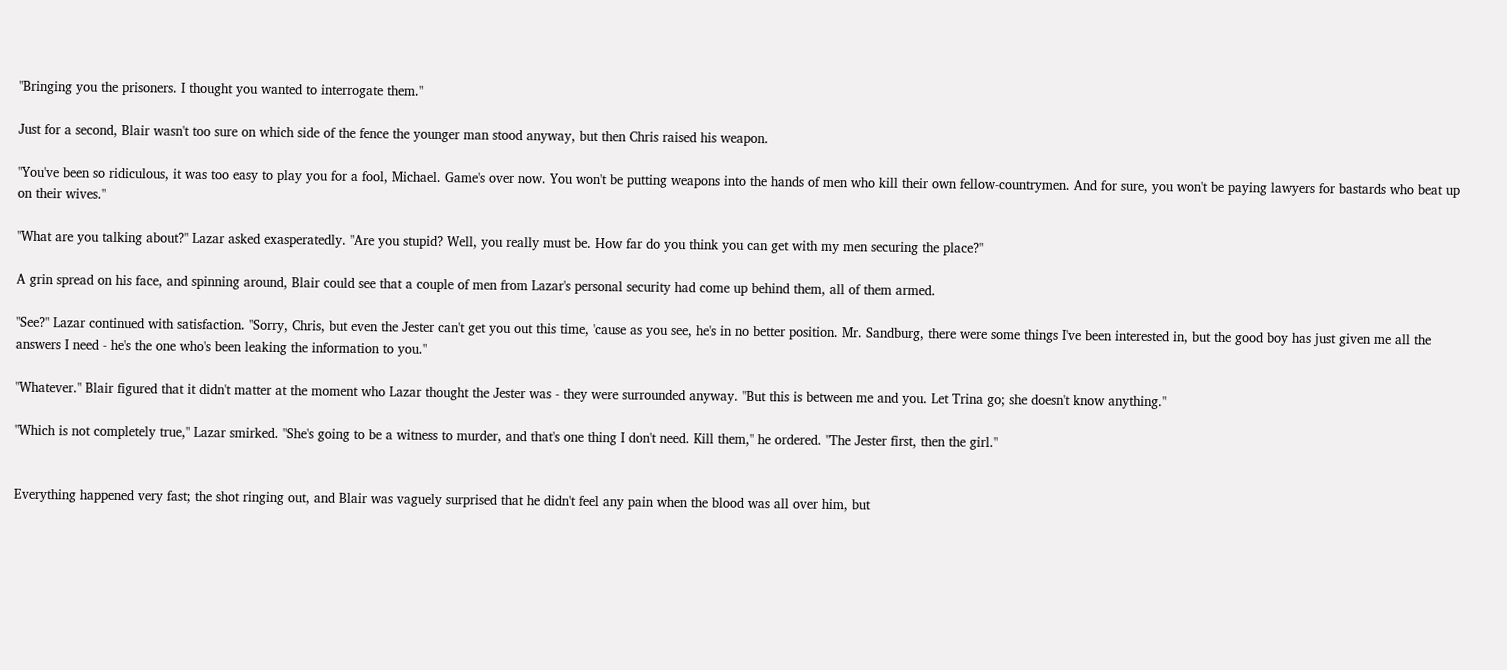"Bringing you the prisoners. I thought you wanted to interrogate them."

Just for a second, Blair wasn't too sure on which side of the fence the younger man stood anyway, but then Chris raised his weapon.

"You've been so ridiculous, it was too easy to play you for a fool, Michael. Game's over now. You won't be putting weapons into the hands of men who kill their own fellow-countrymen. And for sure, you won't be paying lawyers for bastards who beat up on their wives."

"What are you talking about?" Lazar asked exasperatedly. "Are you stupid? Well, you really must be. How far do you think you can get with my men securing the place?"

A grin spread on his face, and spinning around, Blair could see that a couple of men from Lazar's personal security had come up behind them, all of them armed.

"See?" Lazar continued with satisfaction. "Sorry, Chris, but even the Jester can't get you out this time, 'cause as you see, he's in no better position. Mr. Sandburg, there were some things I've been interested in, but the good boy has just given me all the answers I need - he's the one who's been leaking the information to you."

"Whatever." Blair figured that it didn't matter at the moment who Lazar thought the Jester was - they were surrounded anyway. "But this is between me and you. Let Trina go; she doesn't know anything."

"Which is not completely true," Lazar smirked. "She's going to be a witness to murder, and that's one thing I don't need. Kill them," he ordered. "The Jester first, then the girl."


Everything happened very fast; the shot ringing out, and Blair was vaguely surprised that he didn't feel any pain when the blood was all over him, but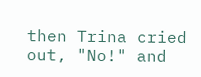then Trina cried out, "No!" and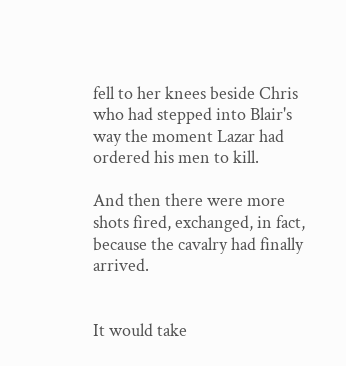fell to her knees beside Chris who had stepped into Blair's way the moment Lazar had ordered his men to kill.

And then there were more shots fired, exchanged, in fact, because the cavalry had finally arrived.


It would take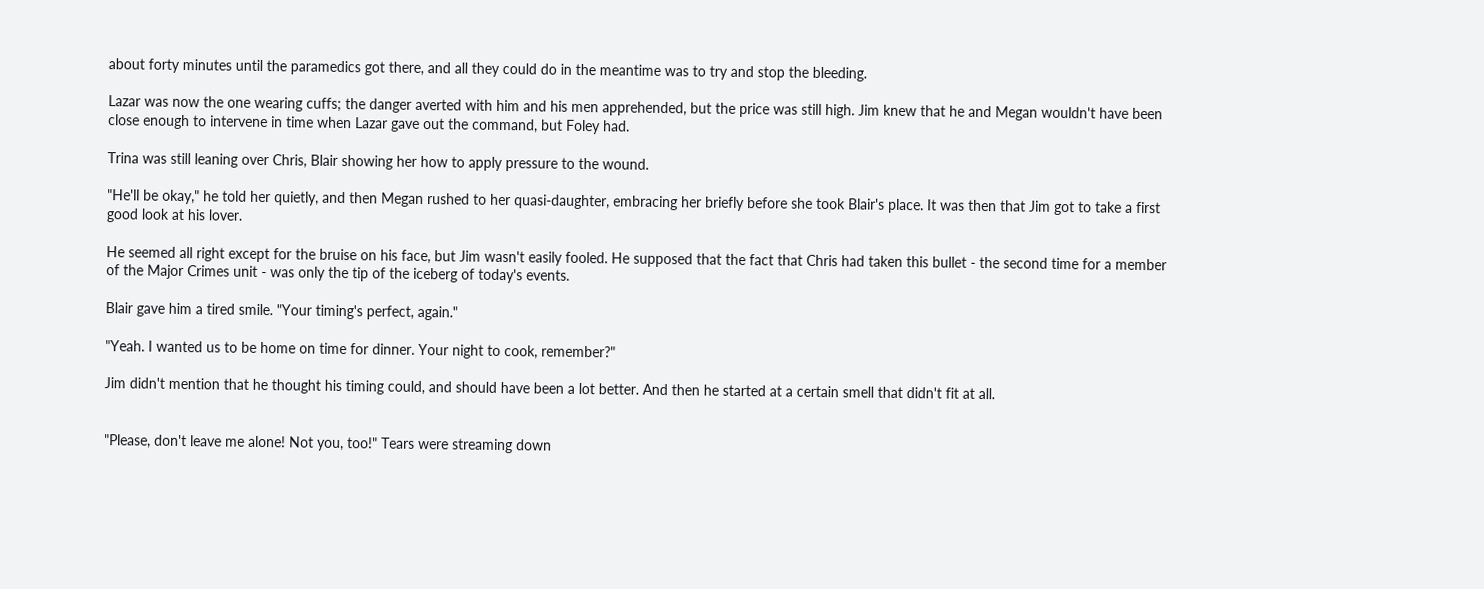about forty minutes until the paramedics got there, and all they could do in the meantime was to try and stop the bleeding.

Lazar was now the one wearing cuffs; the danger averted with him and his men apprehended, but the price was still high. Jim knew that he and Megan wouldn't have been close enough to intervene in time when Lazar gave out the command, but Foley had.

Trina was still leaning over Chris, Blair showing her how to apply pressure to the wound.

"He'll be okay," he told her quietly, and then Megan rushed to her quasi-daughter, embracing her briefly before she took Blair's place. It was then that Jim got to take a first good look at his lover.

He seemed all right except for the bruise on his face, but Jim wasn't easily fooled. He supposed that the fact that Chris had taken this bullet - the second time for a member of the Major Crimes unit - was only the tip of the iceberg of today's events.

Blair gave him a tired smile. "Your timing's perfect, again."

"Yeah. I wanted us to be home on time for dinner. Your night to cook, remember?"

Jim didn't mention that he thought his timing could, and should have been a lot better. And then he started at a certain smell that didn't fit at all.


"Please, don't leave me alone! Not you, too!" Tears were streaming down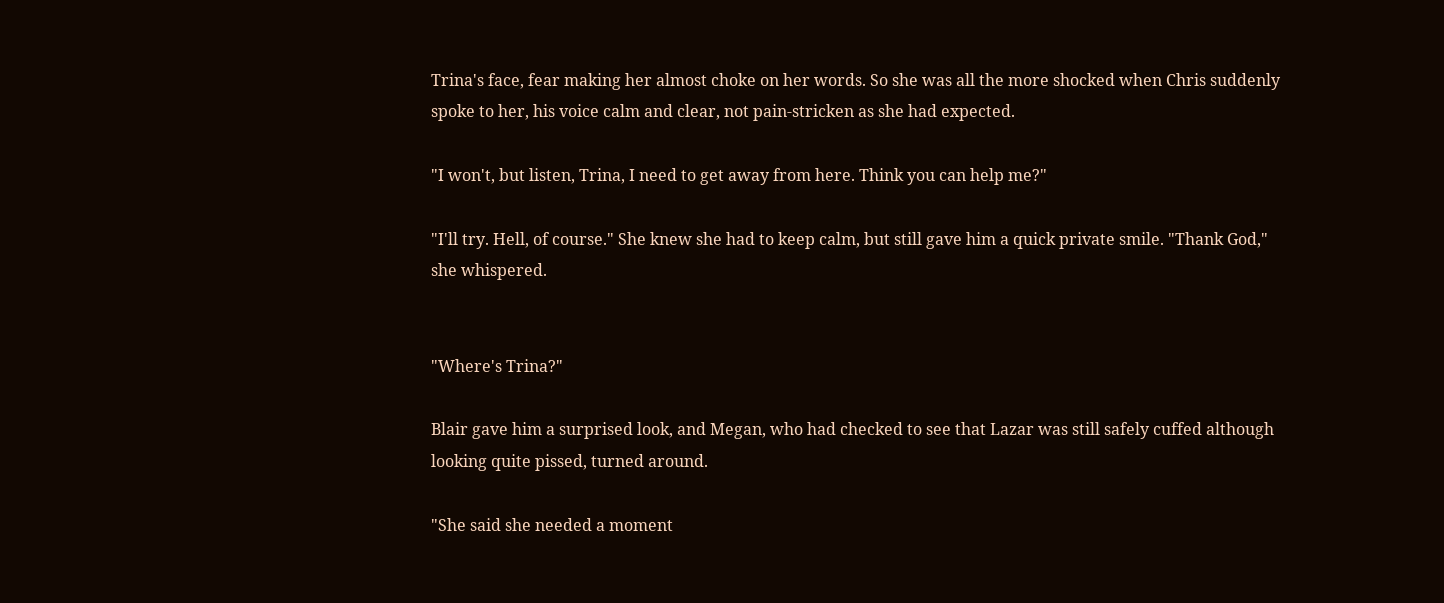Trina's face, fear making her almost choke on her words. So she was all the more shocked when Chris suddenly spoke to her, his voice calm and clear, not pain-stricken as she had expected.

"I won't, but listen, Trina, I need to get away from here. Think you can help me?"

"I'll try. Hell, of course." She knew she had to keep calm, but still gave him a quick private smile. "Thank God," she whispered.


"Where's Trina?"

Blair gave him a surprised look, and Megan, who had checked to see that Lazar was still safely cuffed although looking quite pissed, turned around.

"She said she needed a moment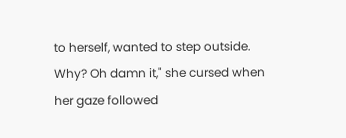to herself, wanted to step outside. Why? Oh damn it," she cursed when her gaze followed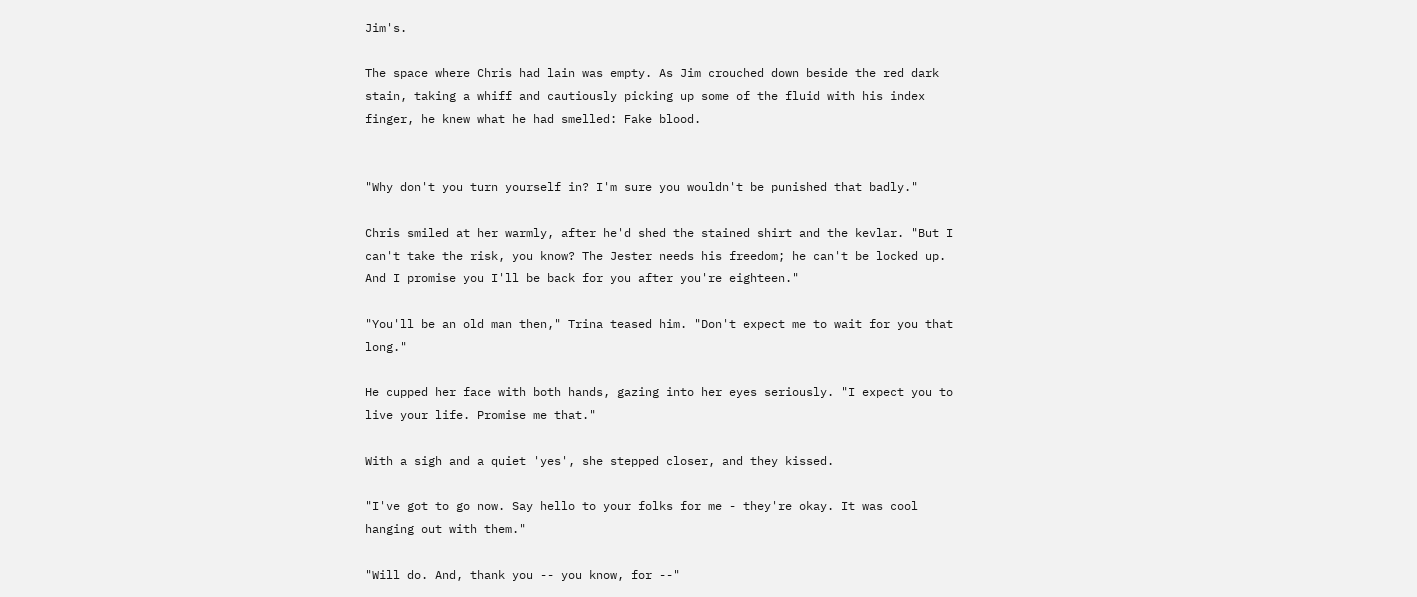Jim's.

The space where Chris had lain was empty. As Jim crouched down beside the red dark stain, taking a whiff and cautiously picking up some of the fluid with his index finger, he knew what he had smelled: Fake blood.


"Why don't you turn yourself in? I'm sure you wouldn't be punished that badly."

Chris smiled at her warmly, after he'd shed the stained shirt and the kevlar. "But I can't take the risk, you know? The Jester needs his freedom; he can't be locked up. And I promise you I'll be back for you after you're eighteen."

"You'll be an old man then," Trina teased him. "Don't expect me to wait for you that long."

He cupped her face with both hands, gazing into her eyes seriously. "I expect you to live your life. Promise me that."

With a sigh and a quiet 'yes', she stepped closer, and they kissed.

"I've got to go now. Say hello to your folks for me - they're okay. It was cool hanging out with them."

"Will do. And, thank you -- you know, for --"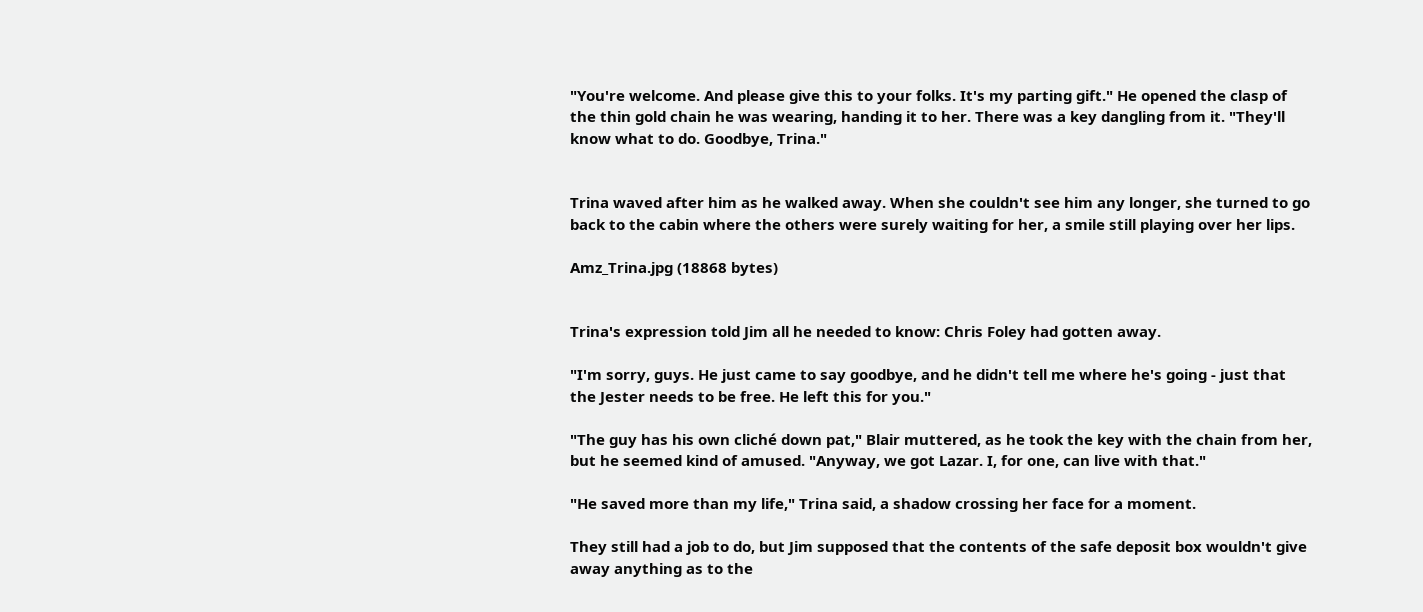"You're welcome. And please give this to your folks. It's my parting gift." He opened the clasp of the thin gold chain he was wearing, handing it to her. There was a key dangling from it. "They'll know what to do. Goodbye, Trina."


Trina waved after him as he walked away. When she couldn't see him any longer, she turned to go back to the cabin where the others were surely waiting for her, a smile still playing over her lips.

Amz_Trina.jpg (18868 bytes)


Trina's expression told Jim all he needed to know: Chris Foley had gotten away.

"I'm sorry, guys. He just came to say goodbye, and he didn't tell me where he's going - just that the Jester needs to be free. He left this for you."

"The guy has his own cliché down pat," Blair muttered, as he took the key with the chain from her, but he seemed kind of amused. "Anyway, we got Lazar. I, for one, can live with that."

"He saved more than my life," Trina said, a shadow crossing her face for a moment.

They still had a job to do, but Jim supposed that the contents of the safe deposit box wouldn't give away anything as to the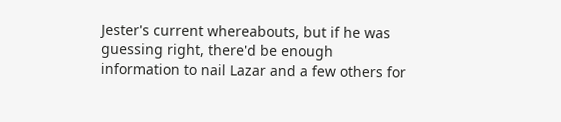Jester's current whereabouts, but if he was guessing right, there'd be enough information to nail Lazar and a few others for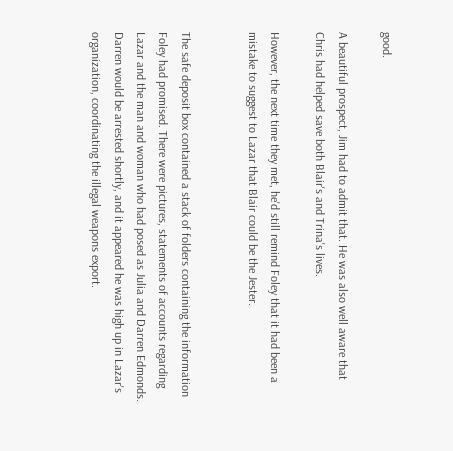good.

A beautiful prospect, Jim had to admit that. He was also well aware that Chris had helped save both Blair's and Trina's lives.

However, the next time they met, he'd still remind Foley that it had been a mistake to suggest to Lazar that Blair could be the Jester.


The safe deposit box contained a stack of folders containing the information Foley had promised. There were pictures, statements of accounts regarding Lazar and the man and woman who had posed as Julia and Darren Edmonds. Darren would be arrested shortly, and it appeared he was high up in Lazar's organization, coordinating the illegal weapons export.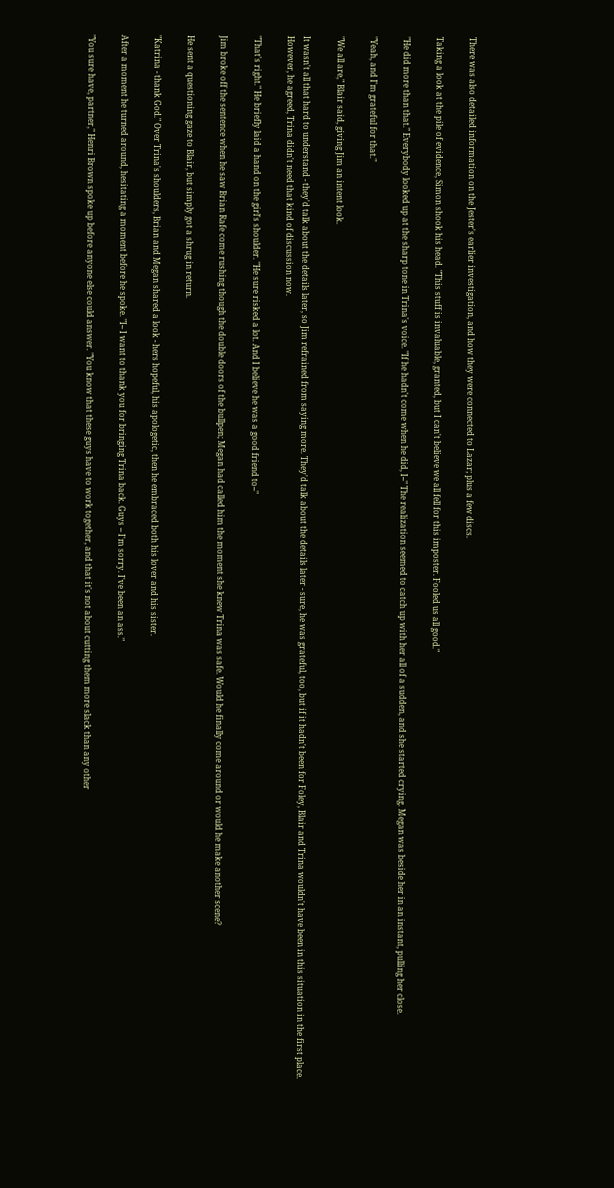There was also detailed information on the Jester's earlier investigation, and how they were connected to Lazar; plus a few discs.

Taking a look at the pile of evidence, Simon shook his head. "This stuff is invaluable, granted, but I can't believe we all fell for this imposter. Fooled us all good."

"He did more than that." Everybody looked up at the sharp tone in Trina's voice. "If he hadn't come when he did, I--" The realization seemed to catch up with her all of a sudden, and she started crying. Megan was beside her in an instant, pulling her close.

"Yeah, and I'm grateful for that."

"We all are," Blair said, giving Jim an intent look.

It wasn't all that hard to understand - they'd talk about the details later, so Jim refrained from saying more. They'd talk about the details later - sure, he was grateful, too, but if it hadn't been for Foley, Blair and Trina wouldn't have been in this situation in the first place. However, he agreed, Trina didn't need that kind of discussion now.

"That's right." He briefly laid a hand on the girl's shoulder. "He sure risked a lot. And I believe he was a good friend to--"

Jim broke off the sentence when he saw Brian Rafe come rushing though the double doors of the bullpen; Megan had called him the moment she knew Trina was safe. Would he finally come around or would he make another scene?

He sent a questioning gaze to Blair, but simply got a shrug in return.

"Katrina - thank God." Over Trina's shoulders, Brian and Megan shared a look - hers hopeful, his apologetic, then he embraced both his lover and his sister.

After a moment he turned around, hesitating a moment before he spoke. "I-- I want to thank you for bringing Trina back. Guys -- I'm sorry. I've been an ass."

"You sure have, partner," Henri Brown spoke up before anyone else could answer. "You know that these guys have to work together, and that it's not about cutting them more slack than any other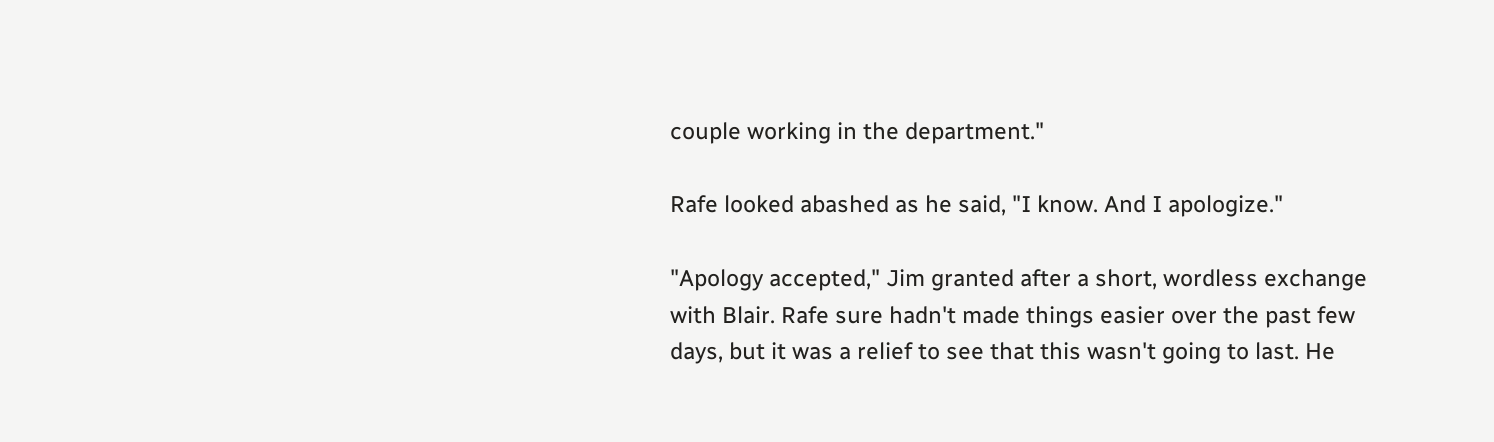couple working in the department."

Rafe looked abashed as he said, "I know. And I apologize."

"Apology accepted," Jim granted after a short, wordless exchange with Blair. Rafe sure hadn't made things easier over the past few days, but it was a relief to see that this wasn't going to last. He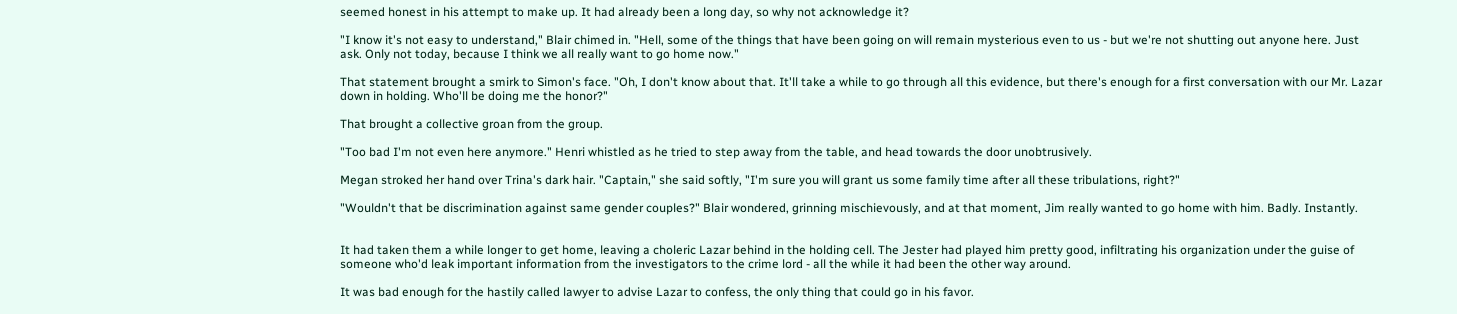seemed honest in his attempt to make up. It had already been a long day, so why not acknowledge it?

"I know it's not easy to understand," Blair chimed in. "Hell, some of the things that have been going on will remain mysterious even to us - but we're not shutting out anyone here. Just ask. Only not today, because I think we all really want to go home now."

That statement brought a smirk to Simon's face. "Oh, I don't know about that. It'll take a while to go through all this evidence, but there's enough for a first conversation with our Mr. Lazar down in holding. Who'll be doing me the honor?"

That brought a collective groan from the group.

"Too bad I'm not even here anymore." Henri whistled as he tried to step away from the table, and head towards the door unobtrusively.

Megan stroked her hand over Trina's dark hair. "Captain," she said softly, "I'm sure you will grant us some family time after all these tribulations, right?"

"Wouldn't that be discrimination against same gender couples?" Blair wondered, grinning mischievously, and at that moment, Jim really wanted to go home with him. Badly. Instantly.


It had taken them a while longer to get home, leaving a choleric Lazar behind in the holding cell. The Jester had played him pretty good, infiltrating his organization under the guise of someone who'd leak important information from the investigators to the crime lord - all the while it had been the other way around.

It was bad enough for the hastily called lawyer to advise Lazar to confess, the only thing that could go in his favor.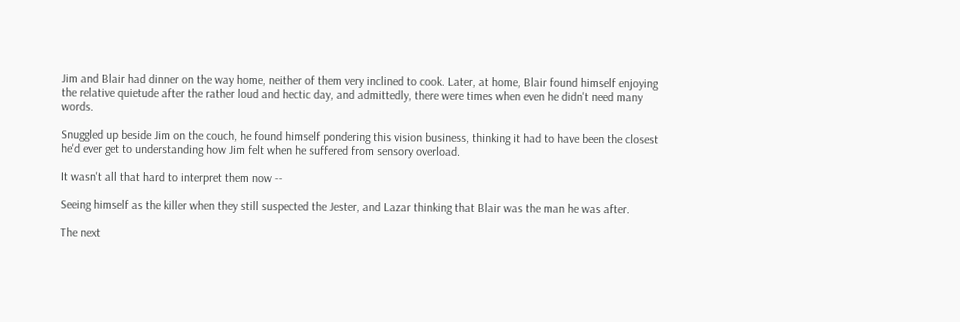Jim and Blair had dinner on the way home, neither of them very inclined to cook. Later, at home, Blair found himself enjoying the relative quietude after the rather loud and hectic day, and admittedly, there were times when even he didn't need many words.

Snuggled up beside Jim on the couch, he found himself pondering this vision business, thinking it had to have been the closest he'd ever get to understanding how Jim felt when he suffered from sensory overload.

It wasn't all that hard to interpret them now --

Seeing himself as the killer when they still suspected the Jester, and Lazar thinking that Blair was the man he was after.

The next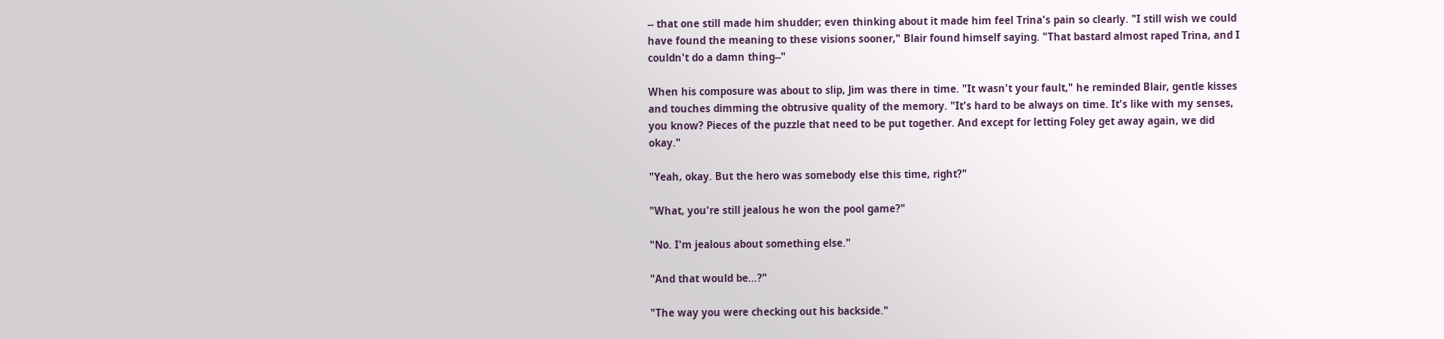-- that one still made him shudder; even thinking about it made him feel Trina's pain so clearly. "I still wish we could have found the meaning to these visions sooner," Blair found himself saying. "That bastard almost raped Trina, and I couldn't do a damn thing--"

When his composure was about to slip, Jim was there in time. "It wasn't your fault," he reminded Blair, gentle kisses and touches dimming the obtrusive quality of the memory. "It's hard to be always on time. It's like with my senses, you know? Pieces of the puzzle that need to be put together. And except for letting Foley get away again, we did okay."

"Yeah, okay. But the hero was somebody else this time, right?"

"What, you're still jealous he won the pool game?"

"No. I'm jealous about something else."

"And that would be...?"

"The way you were checking out his backside."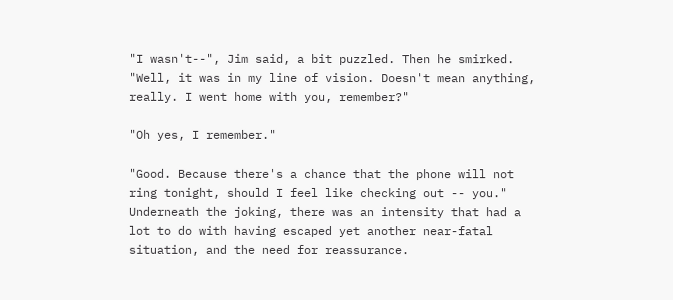"I wasn't--", Jim said, a bit puzzled. Then he smirked. "Well, it was in my line of vision. Doesn't mean anything, really. I went home with you, remember?"

"Oh yes, I remember."

"Good. Because there's a chance that the phone will not ring tonight, should I feel like checking out -- you." Underneath the joking, there was an intensity that had a lot to do with having escaped yet another near-fatal situation, and the need for reassurance.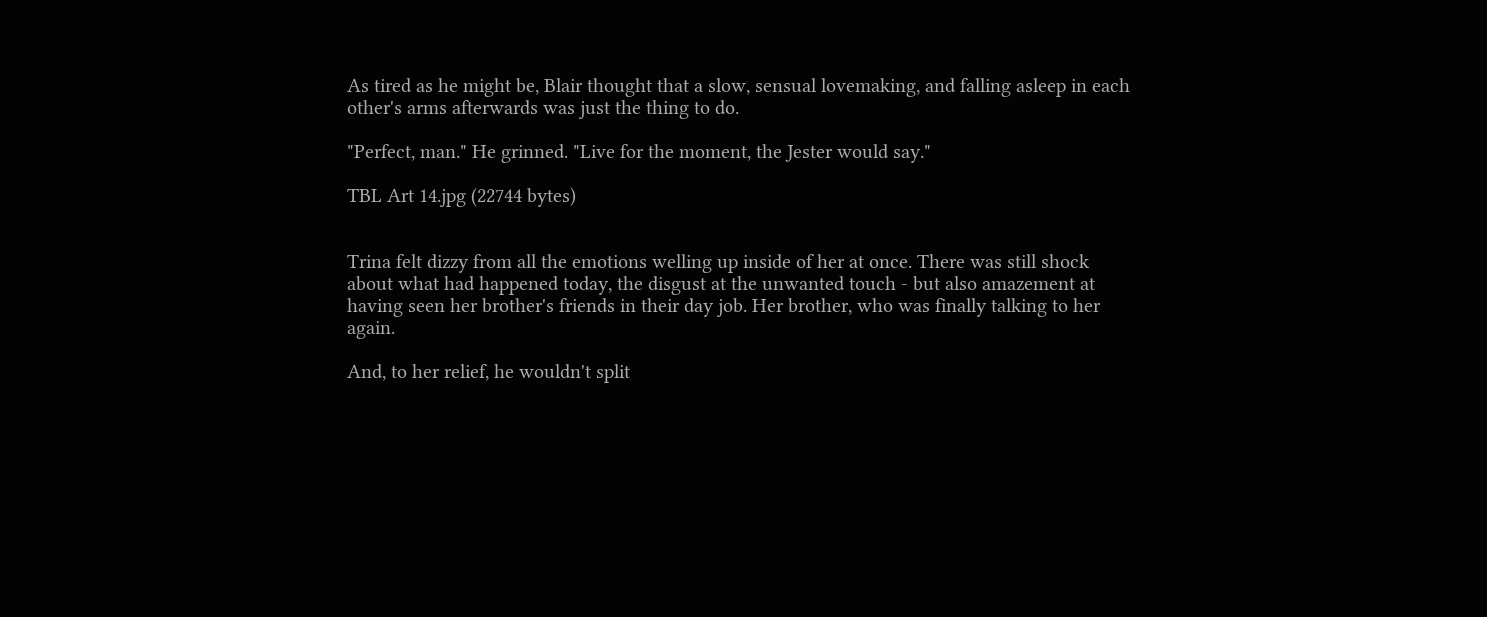As tired as he might be, Blair thought that a slow, sensual lovemaking, and falling asleep in each other's arms afterwards was just the thing to do.

"Perfect, man." He grinned. "Live for the moment, the Jester would say."

TBL Art 14.jpg (22744 bytes)


Trina felt dizzy from all the emotions welling up inside of her at once. There was still shock about what had happened today, the disgust at the unwanted touch - but also amazement at having seen her brother's friends in their day job. Her brother, who was finally talking to her again.

And, to her relief, he wouldn't split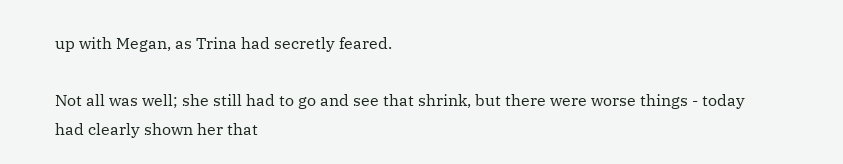up with Megan, as Trina had secretly feared.

Not all was well; she still had to go and see that shrink, but there were worse things - today had clearly shown her that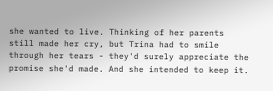she wanted to live. Thinking of her parents still made her cry, but Trina had to smile through her tears - they'd surely appreciate the promise she'd made. And she intended to keep it.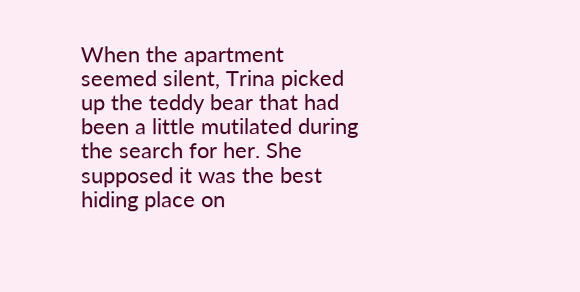When the apartment seemed silent, Trina picked up the teddy bear that had been a little mutilated during the search for her. She supposed it was the best hiding place on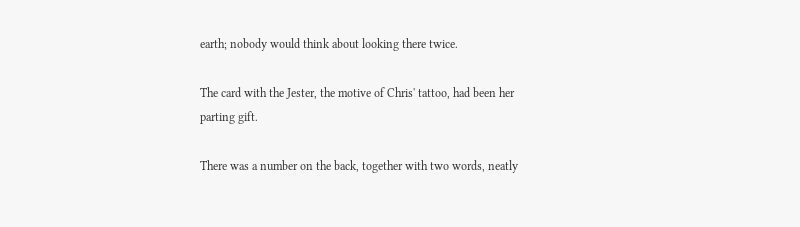earth; nobody would think about looking there twice.

The card with the Jester, the motive of Chris' tattoo, had been her parting gift.

There was a number on the back, together with two words, neatly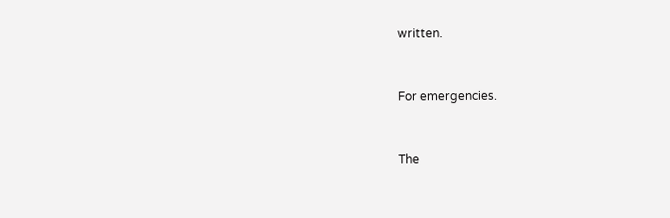written.


For emergencies.


The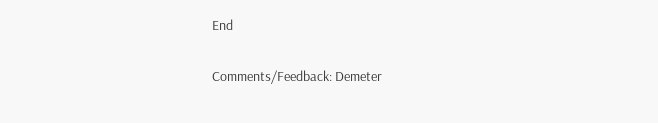End

Comments/Feedback: Demeter